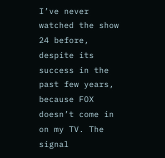I’ve never watched the show 24 before, despite its success in the past few years, because FOX doesn’t come in on my TV. The signal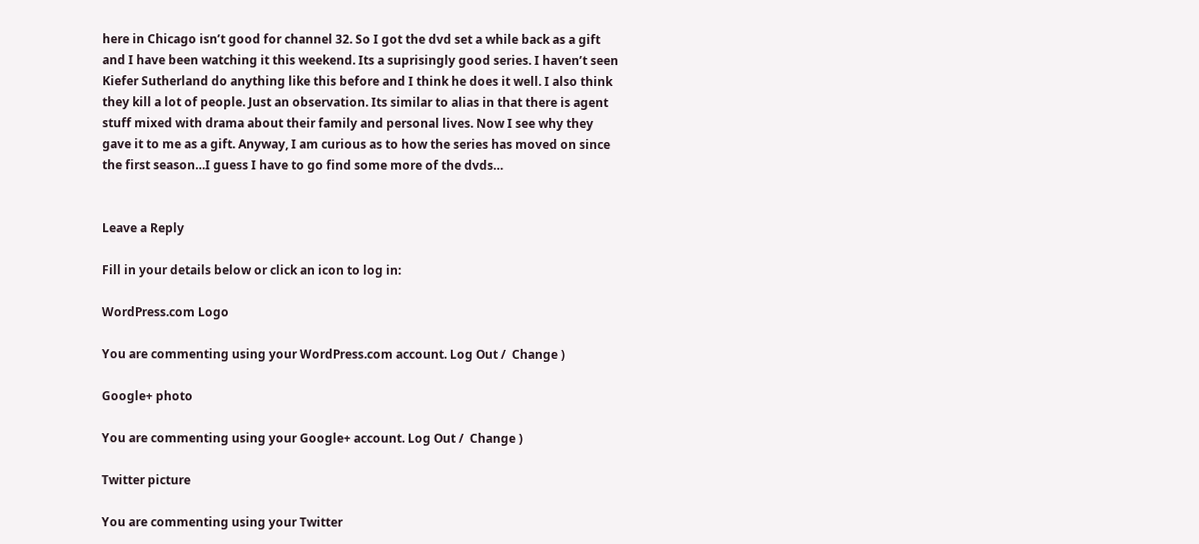here in Chicago isn’t good for channel 32. So I got the dvd set a while back as a gift and I have been watching it this weekend. Its a suprisingly good series. I haven’t seen Kiefer Sutherland do anything like this before and I think he does it well. I also think they kill a lot of people. Just an observation. Its similar to alias in that there is agent stuff mixed with drama about their family and personal lives. Now I see why they gave it to me as a gift. Anyway, I am curious as to how the series has moved on since the first season…I guess I have to go find some more of the dvds…


Leave a Reply

Fill in your details below or click an icon to log in:

WordPress.com Logo

You are commenting using your WordPress.com account. Log Out /  Change )

Google+ photo

You are commenting using your Google+ account. Log Out /  Change )

Twitter picture

You are commenting using your Twitter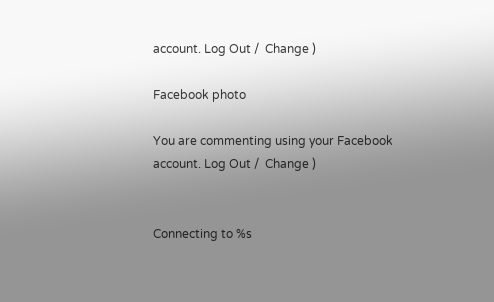account. Log Out /  Change )

Facebook photo

You are commenting using your Facebook account. Log Out /  Change )


Connecting to %s